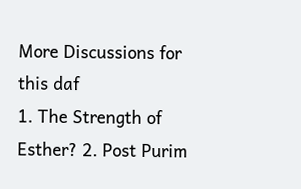More Discussions for this daf
1. The Strength of Esther? 2. Post Purim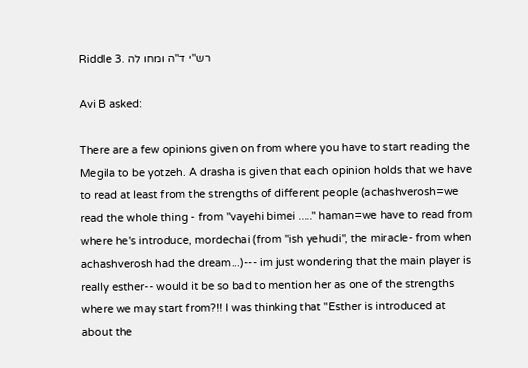Riddle 3. רש"י ד"ה ומחו לה

Avi B asked:

There are a few opinions given on from where you have to start reading the Megila to be yotzeh. A drasha is given that each opinion holds that we have to read at least from the strengths of different people (achashverosh=we read the whole thing - from "vayehi bimei ....." haman=we have to read from where he's introduce, mordechai (from "ish yehudi", the miracle- from when achashverosh had the dream...)--- im just wondering that the main player is really esther-- would it be so bad to mention her as one of the strengths where we may start from?!! I was thinking that "Esther is introduced at about the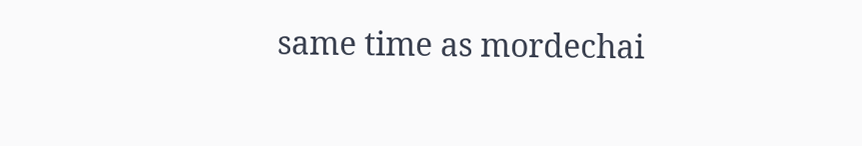same time as mordechai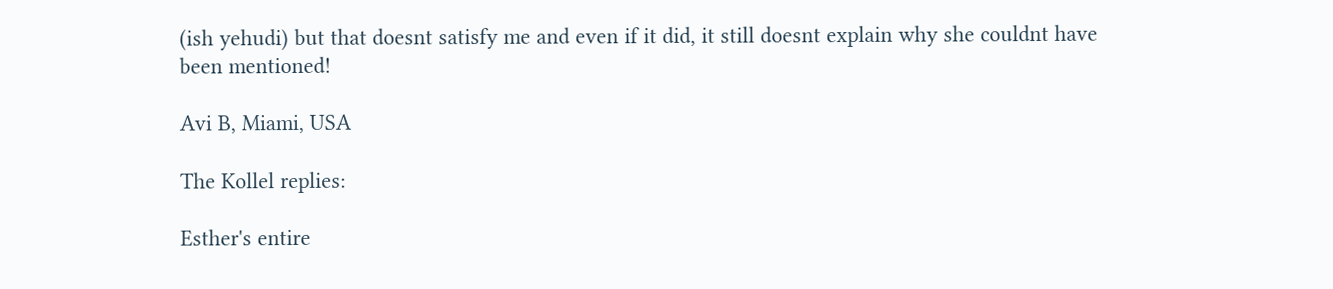(ish yehudi) but that doesnt satisfy me and even if it did, it still doesnt explain why she couldnt have been mentioned!

Avi B, Miami, USA

The Kollel replies:

Esther's entire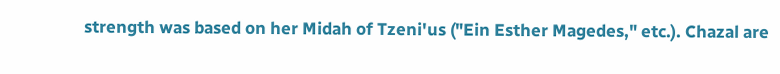strength was based on her Midah of Tzeni'us ("Ein Esther Magedes," etc.). Chazal are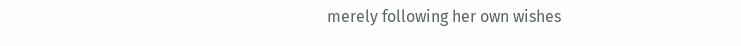merely following her own wishes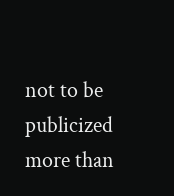not to be publicized more than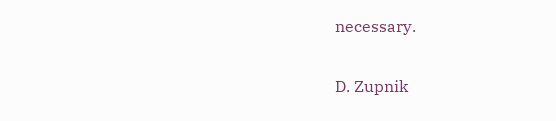necessary.

D. Zupnik